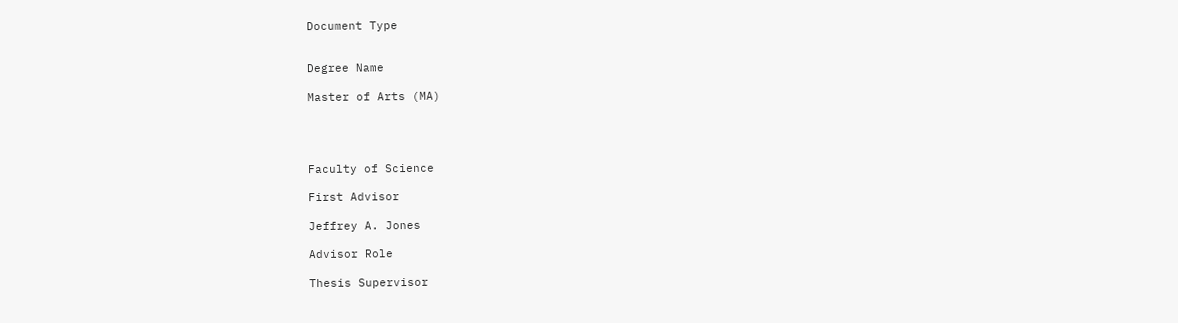Document Type


Degree Name

Master of Arts (MA)




Faculty of Science

First Advisor

Jeffrey A. Jones

Advisor Role

Thesis Supervisor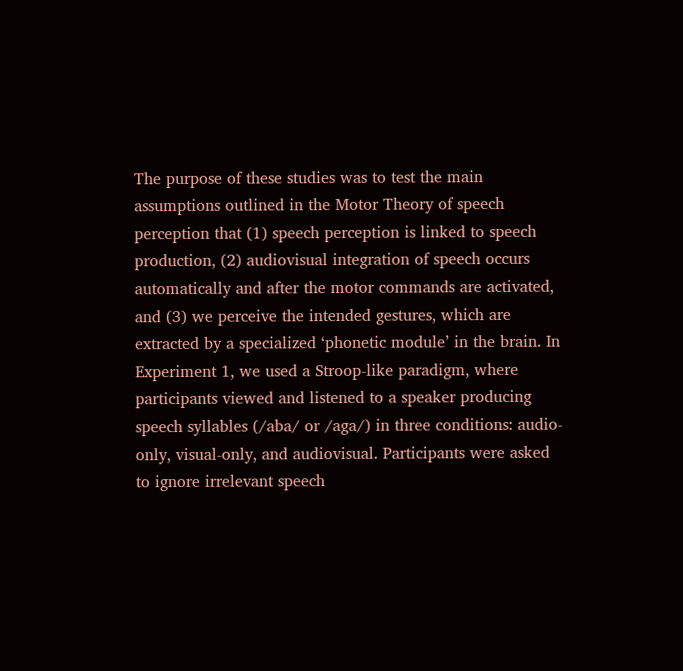The purpose of these studies was to test the main assumptions outlined in the Motor Theory of speech perception that (1) speech perception is linked to speech production, (2) audiovisual integration of speech occurs automatically and after the motor commands are activated, and (3) we perceive the intended gestures, which are extracted by a specialized ‘phonetic module’ in the brain. In Experiment 1, we used a Stroop-like paradigm, where participants viewed and listened to a speaker producing speech syllables (/aba/ or /aga/) in three conditions: audio-only, visual-only, and audiovisual. Participants were asked to ignore irrelevant speech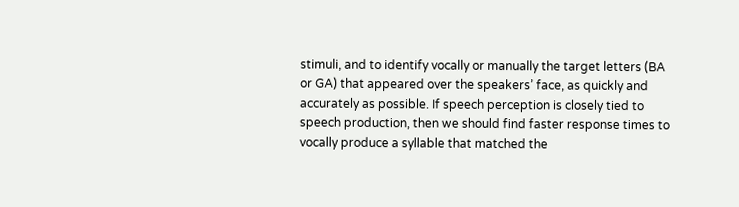stimuli, and to identify vocally or manually the target letters (BA or GA) that appeared over the speakers’ face, as quickly and accurately as possible. If speech perception is closely tied to speech production, then we should find faster response times to vocally produce a syllable that matched the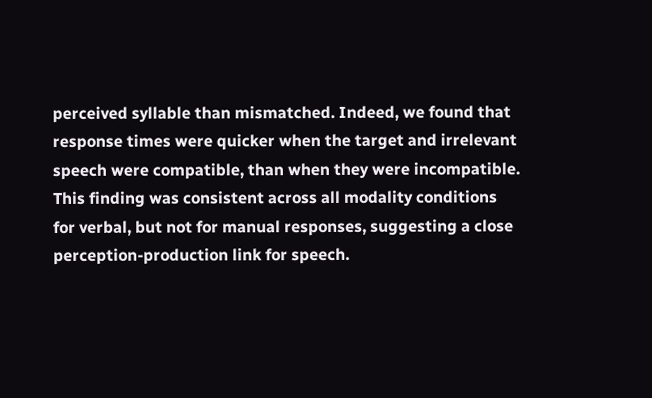perceived syllable than mismatched. Indeed, we found that response times were quicker when the target and irrelevant speech were compatible, than when they were incompatible. This finding was consistent across all modality conditions for verbal, but not for manual responses, suggesting a close perception-production link for speech.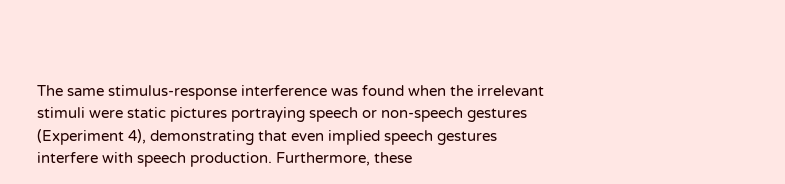The same stimulus-response interference was found when the irrelevant stimuli were static pictures portraying speech or non-speech gestures (Experiment 4), demonstrating that even implied speech gestures interfere with speech production. Furthermore, these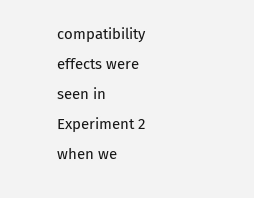compatibility effects were seen in Experiment 2 when we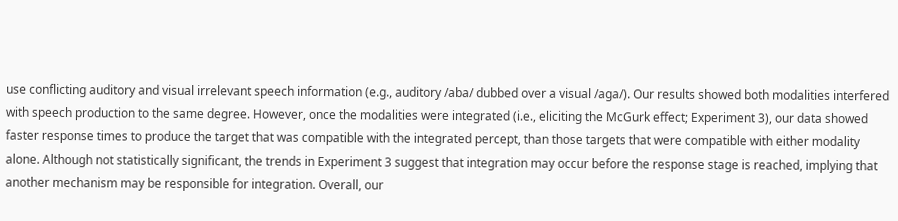use conflicting auditory and visual irrelevant speech information (e.g., auditory /aba/ dubbed over a visual /aga/). Our results showed both modalities interfered with speech production to the same degree. However, once the modalities were integrated (i.e., eliciting the McGurk effect; Experiment 3), our data showed faster response times to produce the target that was compatible with the integrated percept, than those targets that were compatible with either modality alone. Although not statistically significant, the trends in Experiment 3 suggest that integration may occur before the response stage is reached, implying that another mechanism may be responsible for integration. Overall, our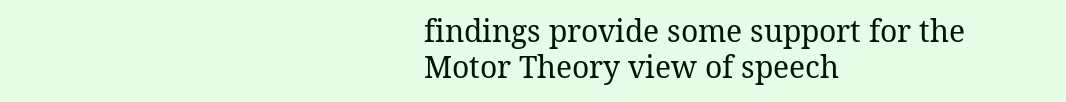findings provide some support for the Motor Theory view of speech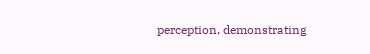perception, demonstrating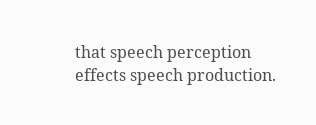that speech perception effects speech production.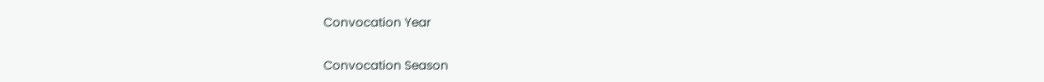Convocation Year


Convocation Season